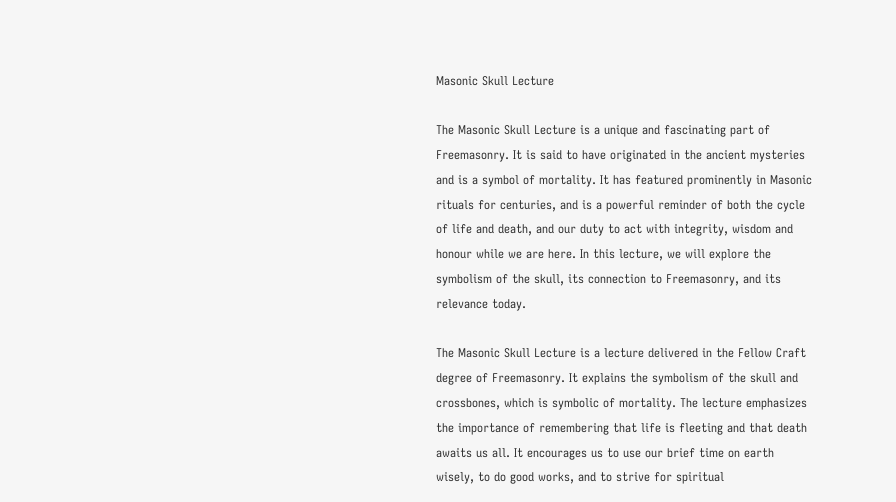Masonic Skull Lecture

The Masonic Skull Lecture is a unique and fascinating part of Freemasonry. It is said to have originated in the ancient mysteries and is a symbol of mortality. It has featured prominently in Masonic rituals for centuries, and is a powerful reminder of both the cycle of life and death, and our duty to act with integrity, wisdom and honour while we are here. In this lecture, we will explore the symbolism of the skull, its connection to Freemasonry, and its relevance today.

The Masonic Skull Lecture is a lecture delivered in the Fellow Craft degree of Freemasonry. It explains the symbolism of the skull and crossbones, which is symbolic of mortality. The lecture emphasizes the importance of remembering that life is fleeting and that death awaits us all. It encourages us to use our brief time on earth wisely, to do good works, and to strive for spiritual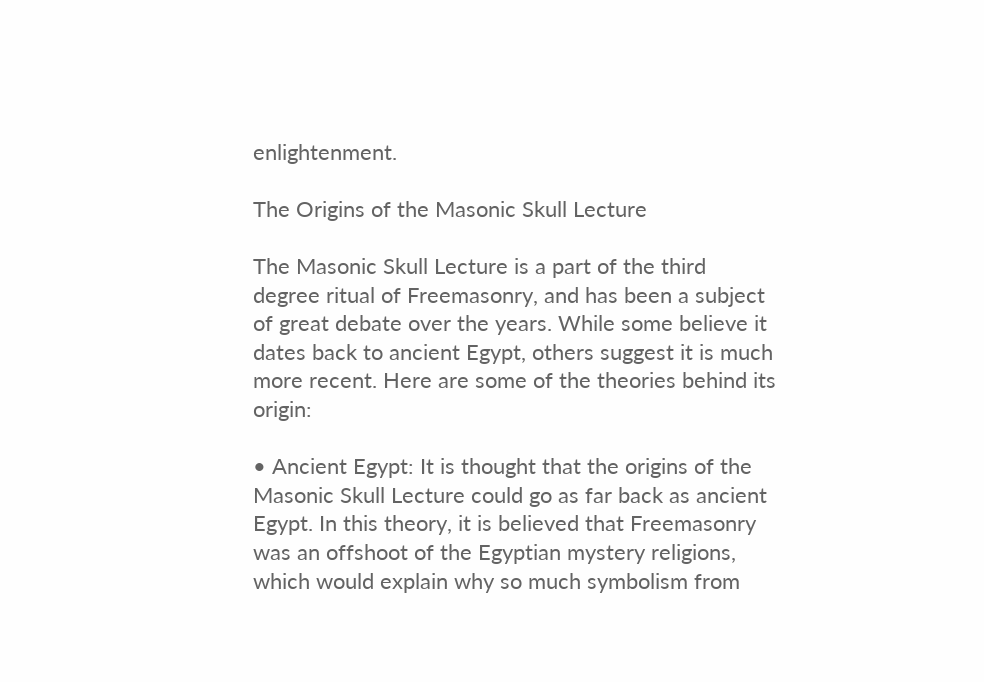enlightenment.

The Origins of the Masonic Skull Lecture

The Masonic Skull Lecture is a part of the third degree ritual of Freemasonry, and has been a subject of great debate over the years. While some believe it dates back to ancient Egypt, others suggest it is much more recent. Here are some of the theories behind its origin:

• Ancient Egypt: It is thought that the origins of the Masonic Skull Lecture could go as far back as ancient Egypt. In this theory, it is believed that Freemasonry was an offshoot of the Egyptian mystery religions, which would explain why so much symbolism from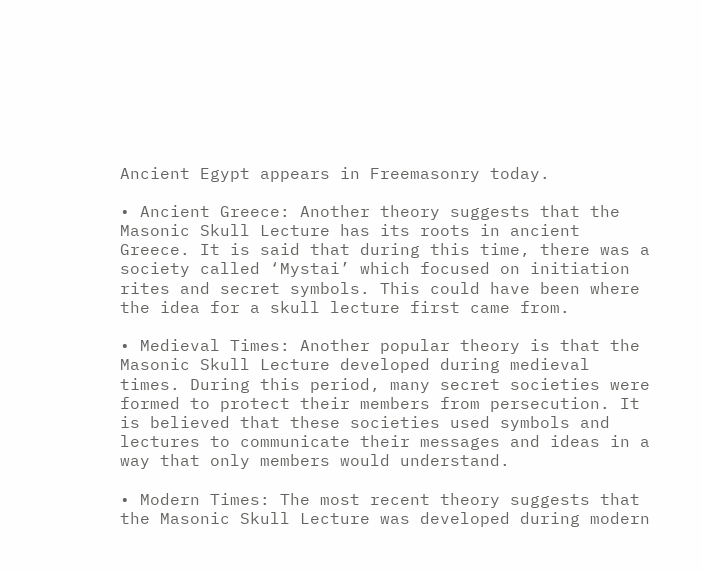Ancient Egypt appears in Freemasonry today.

• Ancient Greece: Another theory suggests that the Masonic Skull Lecture has its roots in ancient Greece. It is said that during this time, there was a society called ‘Mystai’ which focused on initiation rites and secret symbols. This could have been where the idea for a skull lecture first came from.

• Medieval Times: Another popular theory is that the Masonic Skull Lecture developed during medieval times. During this period, many secret societies were formed to protect their members from persecution. It is believed that these societies used symbols and lectures to communicate their messages and ideas in a way that only members would understand.

• Modern Times: The most recent theory suggests that the Masonic Skull Lecture was developed during modern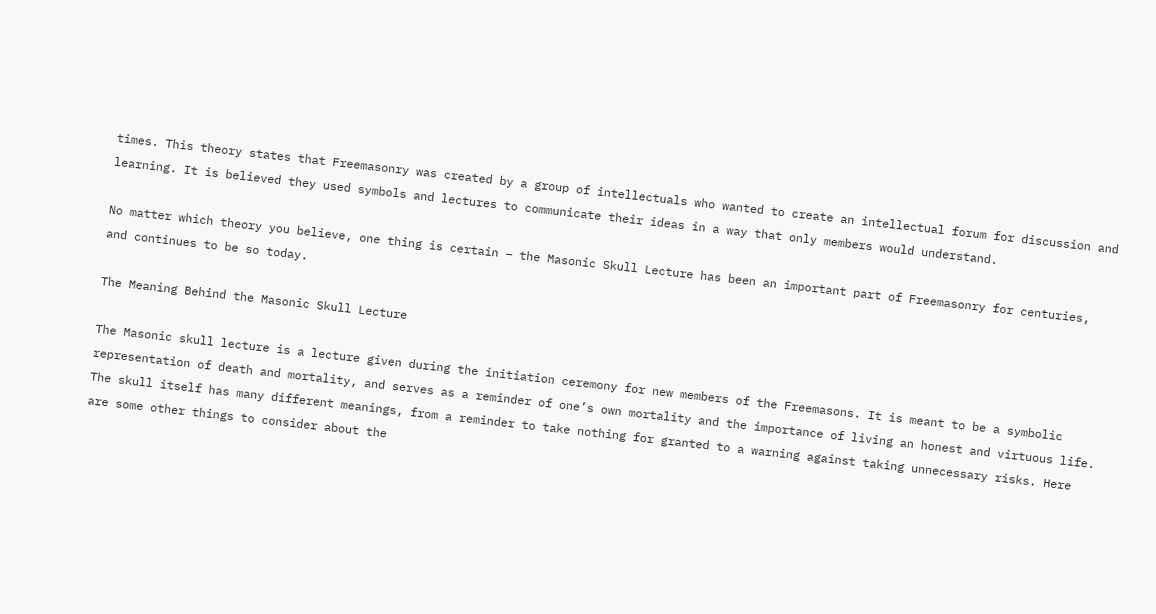times. This theory states that Freemasonry was created by a group of intellectuals who wanted to create an intellectual forum for discussion and learning. It is believed they used symbols and lectures to communicate their ideas in a way that only members would understand.

No matter which theory you believe, one thing is certain – the Masonic Skull Lecture has been an important part of Freemasonry for centuries, and continues to be so today.

The Meaning Behind the Masonic Skull Lecture

The Masonic skull lecture is a lecture given during the initiation ceremony for new members of the Freemasons. It is meant to be a symbolic representation of death and mortality, and serves as a reminder of one’s own mortality and the importance of living an honest and virtuous life. The skull itself has many different meanings, from a reminder to take nothing for granted to a warning against taking unnecessary risks. Here are some other things to consider about the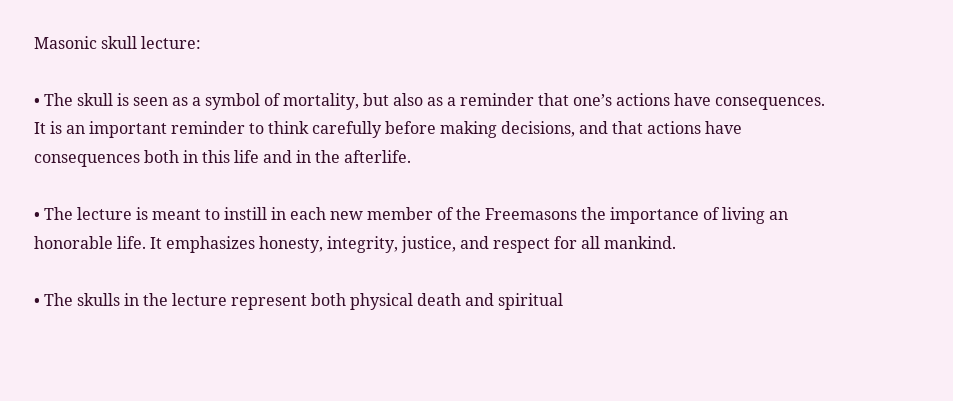Masonic skull lecture:

• The skull is seen as a symbol of mortality, but also as a reminder that one’s actions have consequences. It is an important reminder to think carefully before making decisions, and that actions have consequences both in this life and in the afterlife.

• The lecture is meant to instill in each new member of the Freemasons the importance of living an honorable life. It emphasizes honesty, integrity, justice, and respect for all mankind.

• The skulls in the lecture represent both physical death and spiritual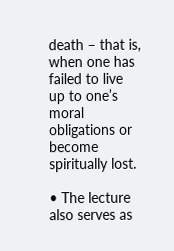death – that is, when one has failed to live up to one’s moral obligations or become spiritually lost.

• The lecture also serves as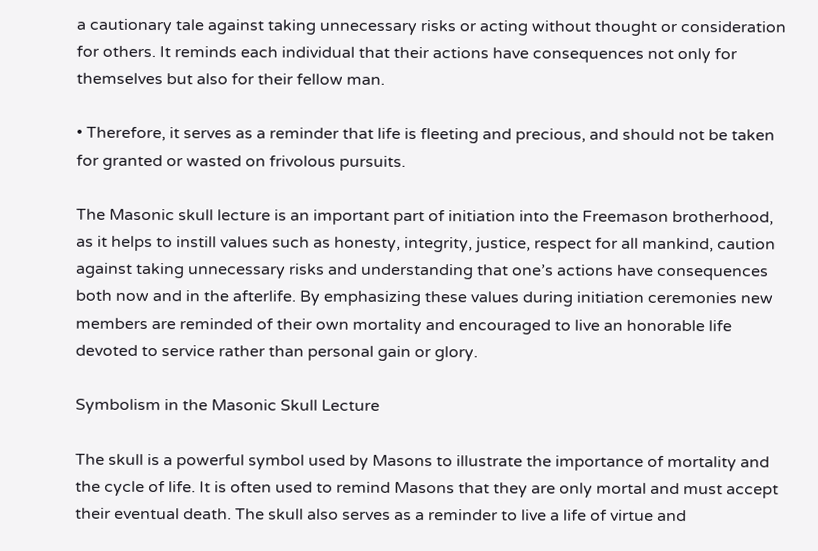a cautionary tale against taking unnecessary risks or acting without thought or consideration for others. It reminds each individual that their actions have consequences not only for themselves but also for their fellow man.

• Therefore, it serves as a reminder that life is fleeting and precious, and should not be taken for granted or wasted on frivolous pursuits.

The Masonic skull lecture is an important part of initiation into the Freemason brotherhood, as it helps to instill values such as honesty, integrity, justice, respect for all mankind, caution against taking unnecessary risks and understanding that one’s actions have consequences both now and in the afterlife. By emphasizing these values during initiation ceremonies new members are reminded of their own mortality and encouraged to live an honorable life devoted to service rather than personal gain or glory.

Symbolism in the Masonic Skull Lecture

The skull is a powerful symbol used by Masons to illustrate the importance of mortality and the cycle of life. It is often used to remind Masons that they are only mortal and must accept their eventual death. The skull also serves as a reminder to live a life of virtue and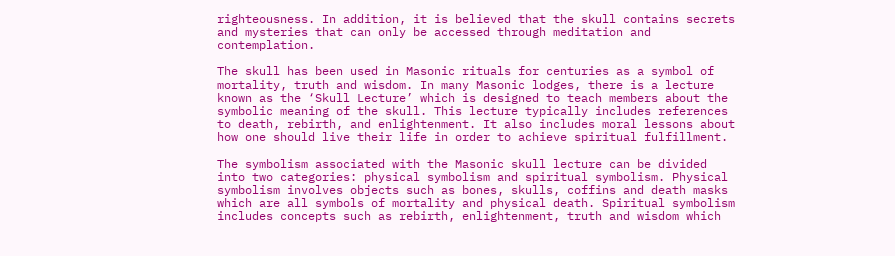righteousness. In addition, it is believed that the skull contains secrets and mysteries that can only be accessed through meditation and contemplation.

The skull has been used in Masonic rituals for centuries as a symbol of mortality, truth and wisdom. In many Masonic lodges, there is a lecture known as the ‘Skull Lecture’ which is designed to teach members about the symbolic meaning of the skull. This lecture typically includes references to death, rebirth, and enlightenment. It also includes moral lessons about how one should live their life in order to achieve spiritual fulfillment.

The symbolism associated with the Masonic skull lecture can be divided into two categories: physical symbolism and spiritual symbolism. Physical symbolism involves objects such as bones, skulls, coffins and death masks which are all symbols of mortality and physical death. Spiritual symbolism includes concepts such as rebirth, enlightenment, truth and wisdom which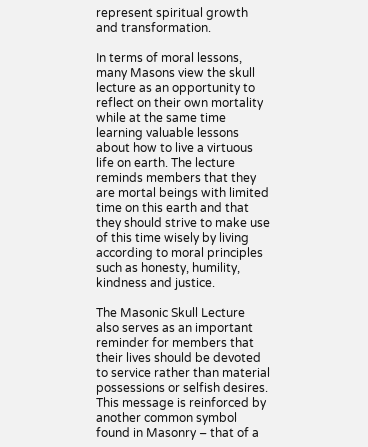represent spiritual growth and transformation.

In terms of moral lessons, many Masons view the skull lecture as an opportunity to reflect on their own mortality while at the same time learning valuable lessons about how to live a virtuous life on earth. The lecture reminds members that they are mortal beings with limited time on this earth and that they should strive to make use of this time wisely by living according to moral principles such as honesty, humility, kindness and justice.

The Masonic Skull Lecture also serves as an important reminder for members that their lives should be devoted to service rather than material possessions or selfish desires. This message is reinforced by another common symbol found in Masonry – that of a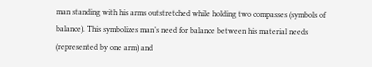man standing with his arms outstretched while holding two compasses (symbols of balance). This symbolizes man’s need for balance between his material needs (represented by one arm) and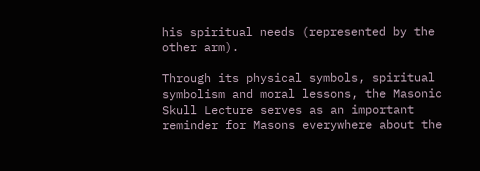his spiritual needs (represented by the other arm).

Through its physical symbols, spiritual symbolism and moral lessons, the Masonic Skull Lecture serves as an important reminder for Masons everywhere about the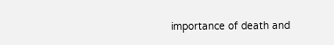importance of death and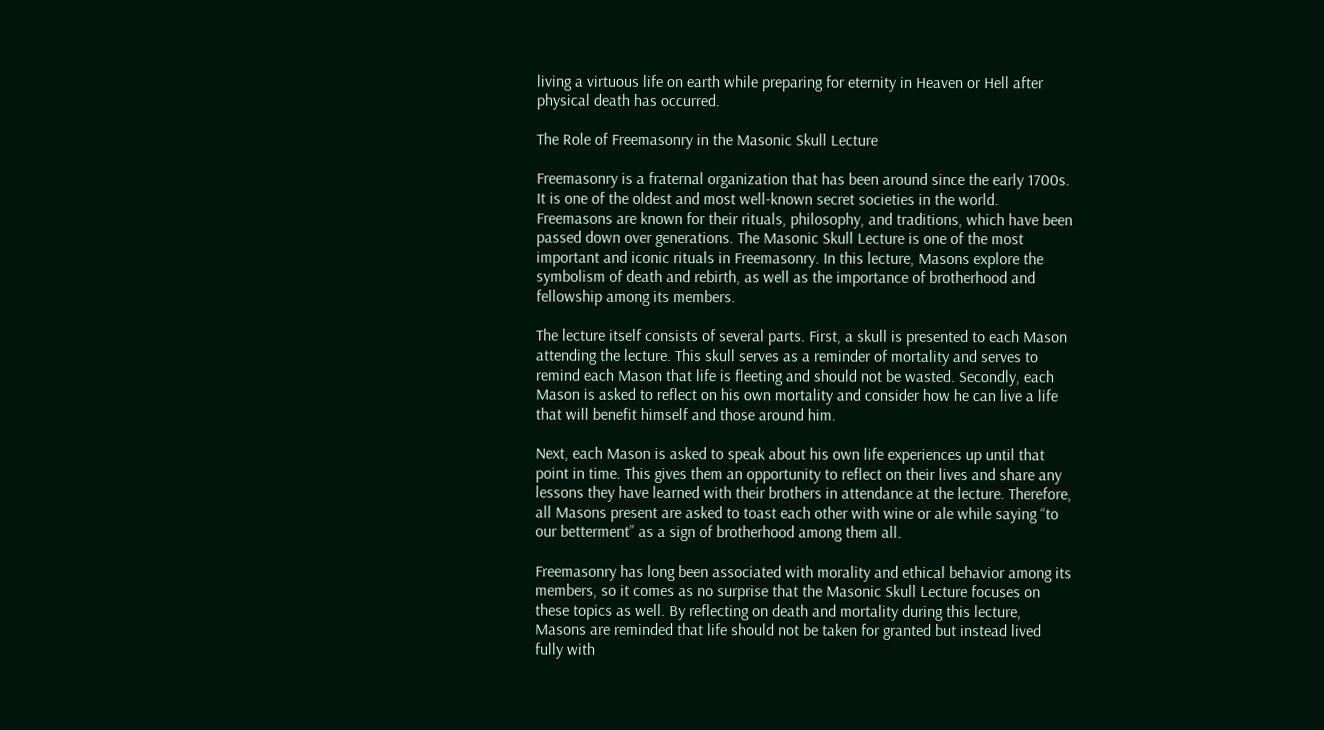living a virtuous life on earth while preparing for eternity in Heaven or Hell after physical death has occurred.

The Role of Freemasonry in the Masonic Skull Lecture

Freemasonry is a fraternal organization that has been around since the early 1700s. It is one of the oldest and most well-known secret societies in the world. Freemasons are known for their rituals, philosophy, and traditions, which have been passed down over generations. The Masonic Skull Lecture is one of the most important and iconic rituals in Freemasonry. In this lecture, Masons explore the symbolism of death and rebirth, as well as the importance of brotherhood and fellowship among its members.

The lecture itself consists of several parts. First, a skull is presented to each Mason attending the lecture. This skull serves as a reminder of mortality and serves to remind each Mason that life is fleeting and should not be wasted. Secondly, each Mason is asked to reflect on his own mortality and consider how he can live a life that will benefit himself and those around him.

Next, each Mason is asked to speak about his own life experiences up until that point in time. This gives them an opportunity to reflect on their lives and share any lessons they have learned with their brothers in attendance at the lecture. Therefore, all Masons present are asked to toast each other with wine or ale while saying “to our betterment” as a sign of brotherhood among them all.

Freemasonry has long been associated with morality and ethical behavior among its members, so it comes as no surprise that the Masonic Skull Lecture focuses on these topics as well. By reflecting on death and mortality during this lecture, Masons are reminded that life should not be taken for granted but instead lived fully with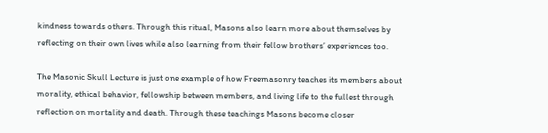kindness towards others. Through this ritual, Masons also learn more about themselves by reflecting on their own lives while also learning from their fellow brothers’ experiences too.

The Masonic Skull Lecture is just one example of how Freemasonry teaches its members about morality, ethical behavior, fellowship between members, and living life to the fullest through reflection on mortality and death. Through these teachings Masons become closer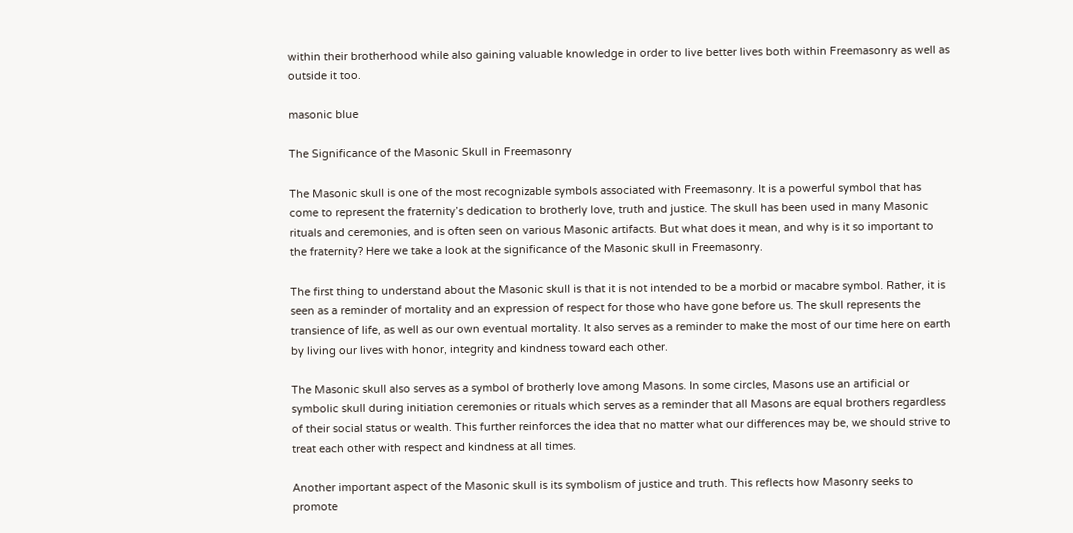within their brotherhood while also gaining valuable knowledge in order to live better lives both within Freemasonry as well as outside it too.

masonic blue

The Significance of the Masonic Skull in Freemasonry

The Masonic skull is one of the most recognizable symbols associated with Freemasonry. It is a powerful symbol that has come to represent the fraternity’s dedication to brotherly love, truth and justice. The skull has been used in many Masonic rituals and ceremonies, and is often seen on various Masonic artifacts. But what does it mean, and why is it so important to the fraternity? Here we take a look at the significance of the Masonic skull in Freemasonry.

The first thing to understand about the Masonic skull is that it is not intended to be a morbid or macabre symbol. Rather, it is seen as a reminder of mortality and an expression of respect for those who have gone before us. The skull represents the transience of life, as well as our own eventual mortality. It also serves as a reminder to make the most of our time here on earth by living our lives with honor, integrity and kindness toward each other.

The Masonic skull also serves as a symbol of brotherly love among Masons. In some circles, Masons use an artificial or symbolic skull during initiation ceremonies or rituals which serves as a reminder that all Masons are equal brothers regardless of their social status or wealth. This further reinforces the idea that no matter what our differences may be, we should strive to treat each other with respect and kindness at all times.

Another important aspect of the Masonic skull is its symbolism of justice and truth. This reflects how Masonry seeks to promote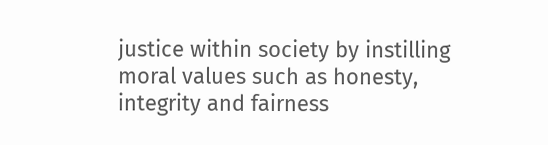justice within society by instilling moral values such as honesty, integrity and fairness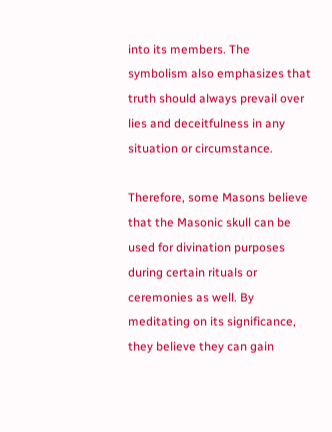into its members. The symbolism also emphasizes that truth should always prevail over lies and deceitfulness in any situation or circumstance.

Therefore, some Masons believe that the Masonic skull can be used for divination purposes during certain rituals or ceremonies as well. By meditating on its significance, they believe they can gain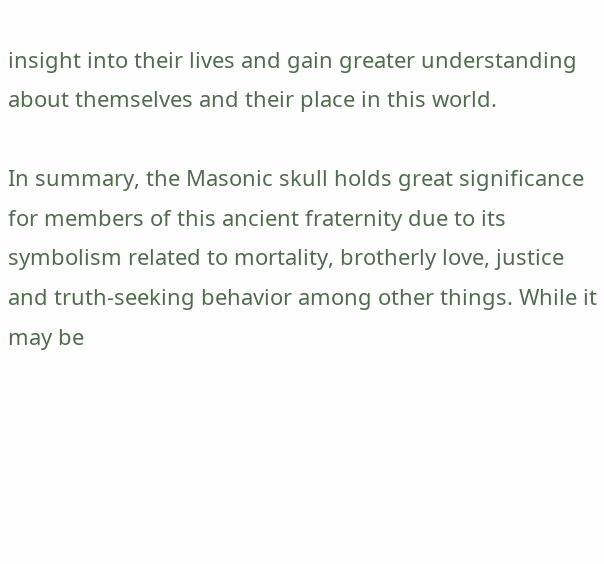insight into their lives and gain greater understanding about themselves and their place in this world.

In summary, the Masonic skull holds great significance for members of this ancient fraternity due to its symbolism related to mortality, brotherly love, justice and truth-seeking behavior among other things. While it may be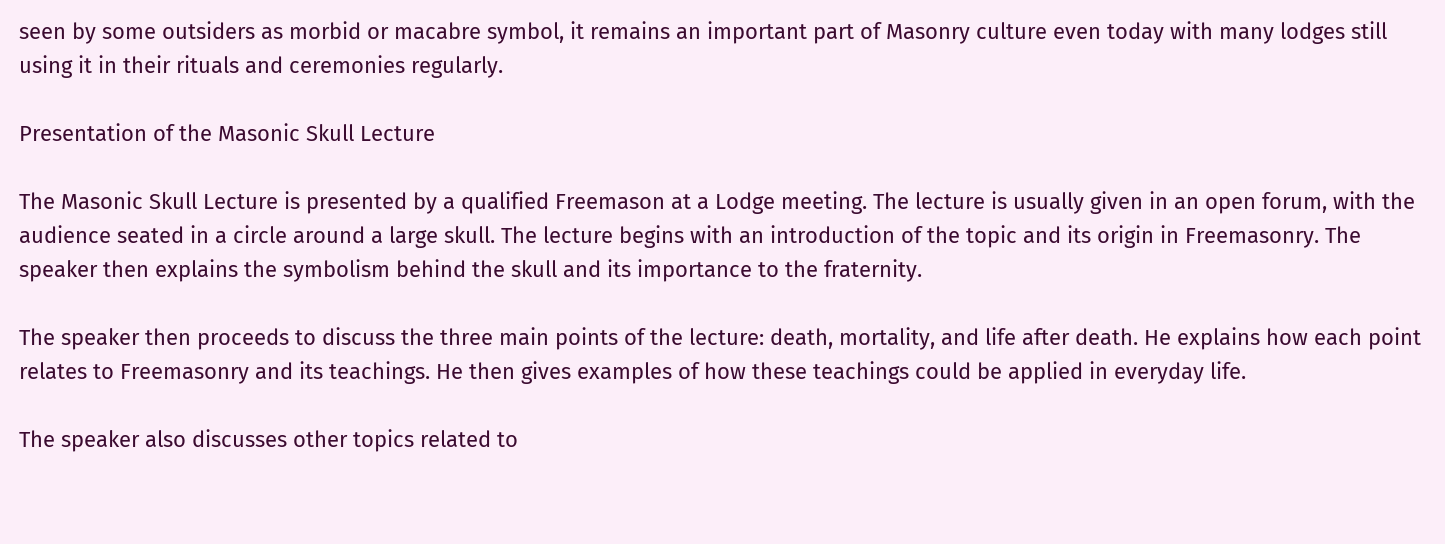seen by some outsiders as morbid or macabre symbol, it remains an important part of Masonry culture even today with many lodges still using it in their rituals and ceremonies regularly.

Presentation of the Masonic Skull Lecture

The Masonic Skull Lecture is presented by a qualified Freemason at a Lodge meeting. The lecture is usually given in an open forum, with the audience seated in a circle around a large skull. The lecture begins with an introduction of the topic and its origin in Freemasonry. The speaker then explains the symbolism behind the skull and its importance to the fraternity.

The speaker then proceeds to discuss the three main points of the lecture: death, mortality, and life after death. He explains how each point relates to Freemasonry and its teachings. He then gives examples of how these teachings could be applied in everyday life.

The speaker also discusses other topics related to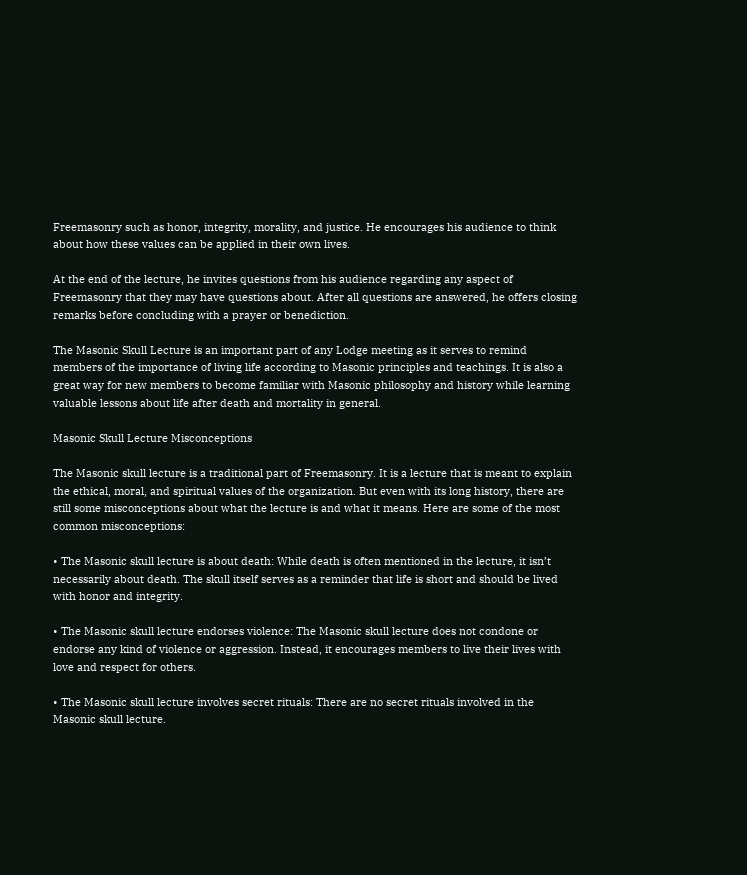Freemasonry such as honor, integrity, morality, and justice. He encourages his audience to think about how these values can be applied in their own lives.

At the end of the lecture, he invites questions from his audience regarding any aspect of Freemasonry that they may have questions about. After all questions are answered, he offers closing remarks before concluding with a prayer or benediction.

The Masonic Skull Lecture is an important part of any Lodge meeting as it serves to remind members of the importance of living life according to Masonic principles and teachings. It is also a great way for new members to become familiar with Masonic philosophy and history while learning valuable lessons about life after death and mortality in general.

Masonic Skull Lecture Misconceptions

The Masonic skull lecture is a traditional part of Freemasonry. It is a lecture that is meant to explain the ethical, moral, and spiritual values of the organization. But even with its long history, there are still some misconceptions about what the lecture is and what it means. Here are some of the most common misconceptions:

• The Masonic skull lecture is about death: While death is often mentioned in the lecture, it isn’t necessarily about death. The skull itself serves as a reminder that life is short and should be lived with honor and integrity.

• The Masonic skull lecture endorses violence: The Masonic skull lecture does not condone or endorse any kind of violence or aggression. Instead, it encourages members to live their lives with love and respect for others.

• The Masonic skull lecture involves secret rituals: There are no secret rituals involved in the Masonic skull lecture.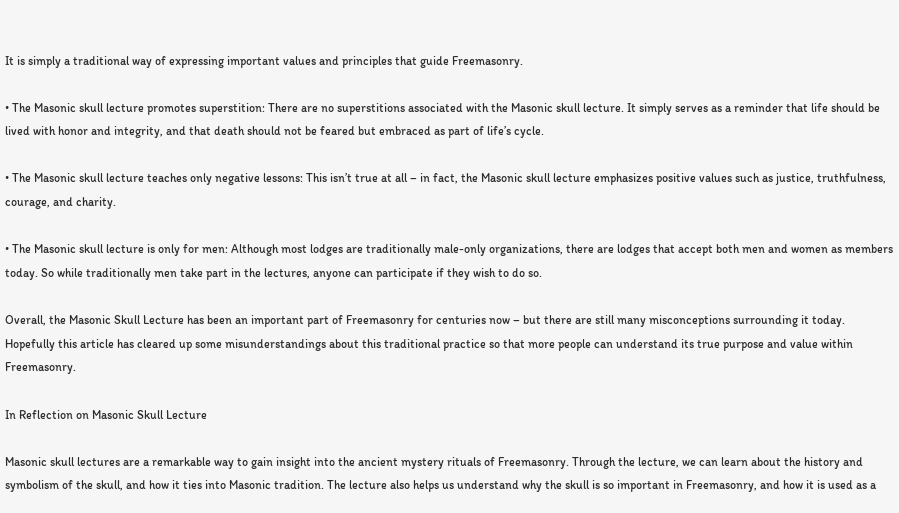It is simply a traditional way of expressing important values and principles that guide Freemasonry.

• The Masonic skull lecture promotes superstition: There are no superstitions associated with the Masonic skull lecture. It simply serves as a reminder that life should be lived with honor and integrity, and that death should not be feared but embraced as part of life’s cycle.

• The Masonic skull lecture teaches only negative lessons: This isn’t true at all – in fact, the Masonic skull lecture emphasizes positive values such as justice, truthfulness, courage, and charity.

• The Masonic skull lecture is only for men: Although most lodges are traditionally male-only organizations, there are lodges that accept both men and women as members today. So while traditionally men take part in the lectures, anyone can participate if they wish to do so.

Overall, the Masonic Skull Lecture has been an important part of Freemasonry for centuries now – but there are still many misconceptions surrounding it today. Hopefully this article has cleared up some misunderstandings about this traditional practice so that more people can understand its true purpose and value within Freemasonry.

In Reflection on Masonic Skull Lecture

Masonic skull lectures are a remarkable way to gain insight into the ancient mystery rituals of Freemasonry. Through the lecture, we can learn about the history and symbolism of the skull, and how it ties into Masonic tradition. The lecture also helps us understand why the skull is so important in Freemasonry, and how it is used as a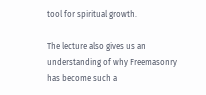tool for spiritual growth.

The lecture also gives us an understanding of why Freemasonry has become such a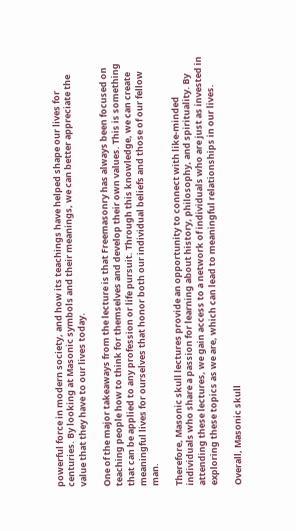powerful force in modern society, and how its teachings have helped shape our lives for centuries. By looking at Masonic symbols and their meanings, we can better appreciate the value that they have to our lives today.

One of the major takeaways from the lecture is that Freemasonry has always been focused on teaching people how to think for themselves and develop their own values. This is something that can be applied to any profession or life pursuit. Through this knowledge, we can create meaningful lives for ourselves that honor both our individual beliefs and those of our fellow man.

Therefore, Masonic skull lectures provide an opportunity to connect with like-minded individuals who share a passion for learning about history, philosophy, and spirituality. By attending these lectures, we gain access to a network of individuals who are just as invested in exploring these topics as we are, which can lead to meaningful relationships in our lives.

Overall, Masonic skull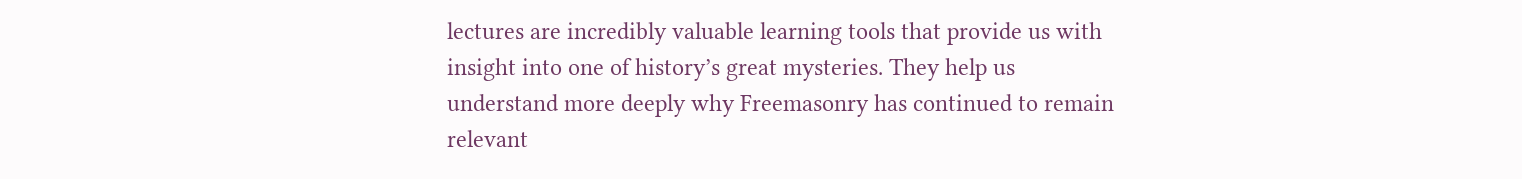lectures are incredibly valuable learning tools that provide us with insight into one of history’s great mysteries. They help us understand more deeply why Freemasonry has continued to remain relevant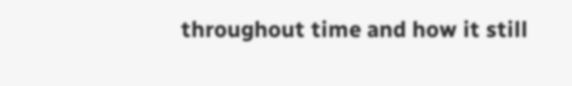throughout time and how it still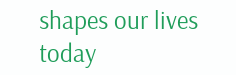shapes our lives today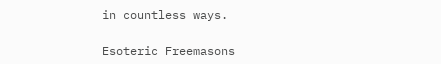in countless ways.

Esoteric Freemasons